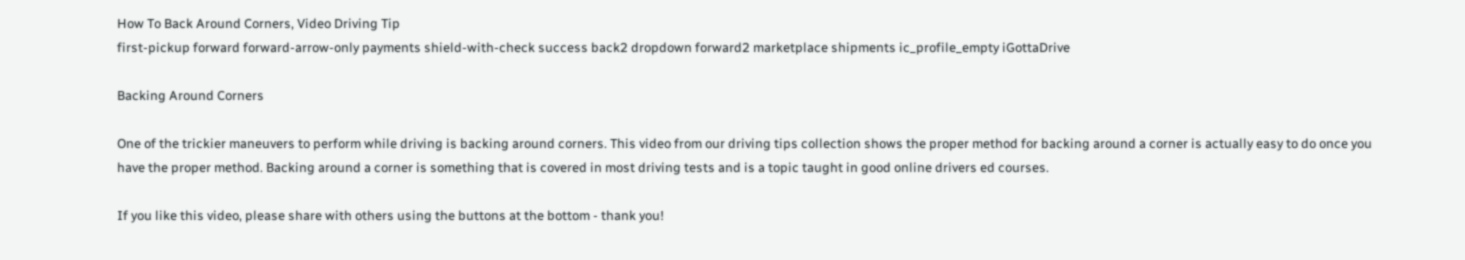How To Back Around Corners, Video Driving Tip
first-pickup forward forward-arrow-only payments shield-with-check success back2 dropdown forward2 marketplace shipments ic_profile_empty iGottaDrive

Backing Around Corners

One of the trickier maneuvers to perform while driving is backing around corners. This video from our driving tips collection shows the proper method for backing around a corner is actually easy to do once you have the proper method. Backing around a corner is something that is covered in most driving tests and is a topic taught in good online drivers ed courses.

If you like this video, please share with others using the buttons at the bottom - thank you!